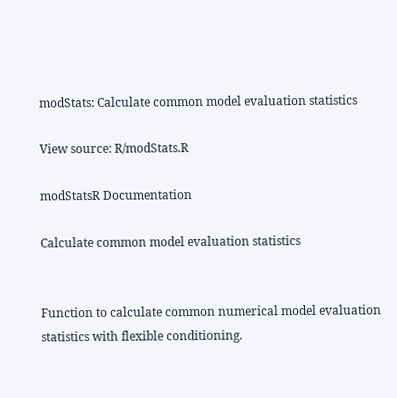modStats: Calculate common model evaluation statistics

View source: R/modStats.R

modStatsR Documentation

Calculate common model evaluation statistics


Function to calculate common numerical model evaluation statistics with flexible conditioning.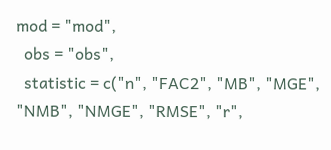mod = "mod",
  obs = "obs",
  statistic = c("n", "FAC2", "MB", "MGE", "NMB", "NMGE", "RMSE", "r",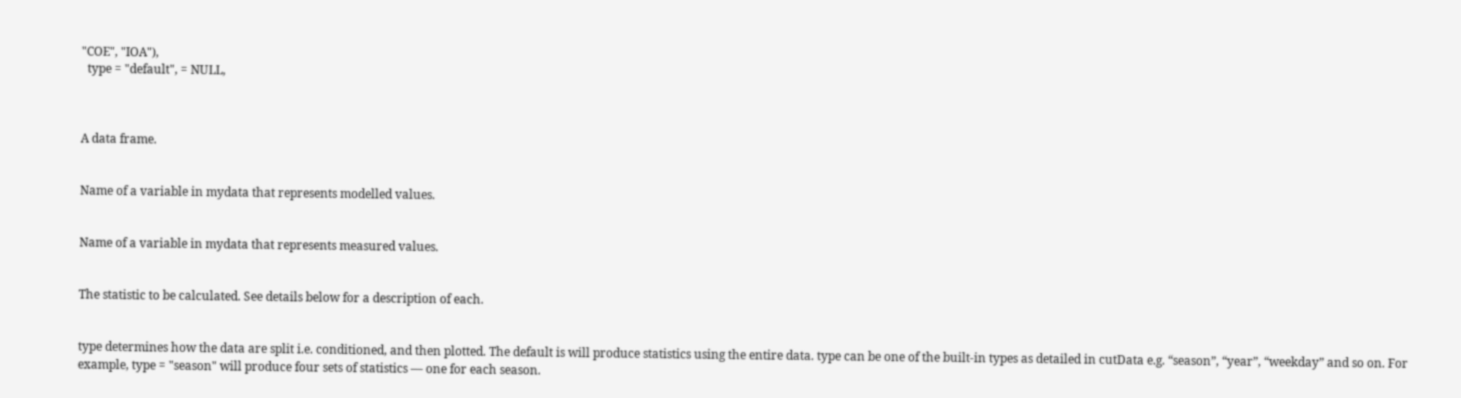"COE", "IOA"),
  type = "default", = NULL,



A data frame.


Name of a variable in mydata that represents modelled values.


Name of a variable in mydata that represents measured values.


The statistic to be calculated. See details below for a description of each.


type determines how the data are split i.e. conditioned, and then plotted. The default is will produce statistics using the entire data. type can be one of the built-in types as detailed in cutData e.g. “season”, “year”, “weekday” and so on. For example, type = "season" will produce four sets of statistics — one for each season.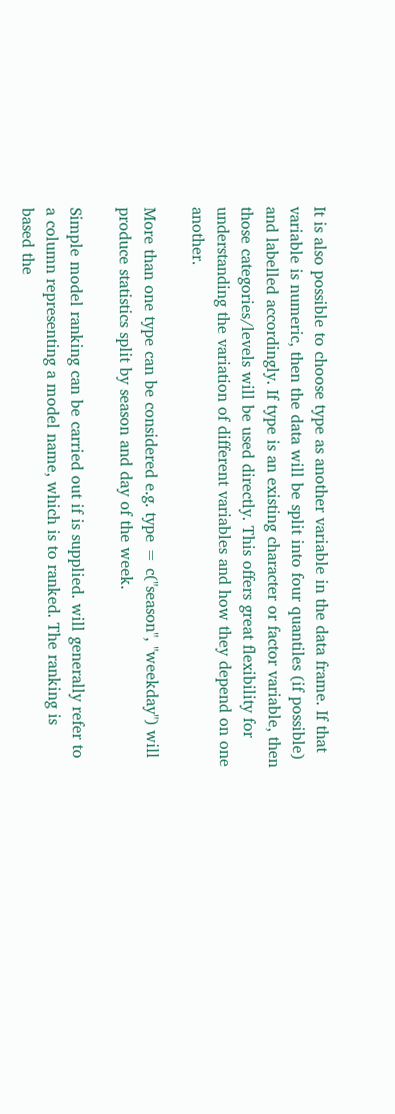It is also possible to choose type as another variable in the data frame. If that variable is numeric, then the data will be split into four quantiles (if possible) and labelled accordingly. If type is an existing character or factor variable, then those categories/levels will be used directly. This offers great flexibility for understanding the variation of different variables and how they depend on one another.

More than one type can be considered e.g. type = c("season", "weekday") will produce statistics split by season and day of the week.

Simple model ranking can be carried out if is supplied. will generally refer to a column representing a model name, which is to ranked. The ranking is based the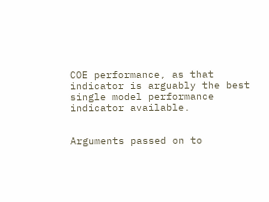COE performance, as that indicator is arguably the best single model performance indicator available.


Arguments passed on to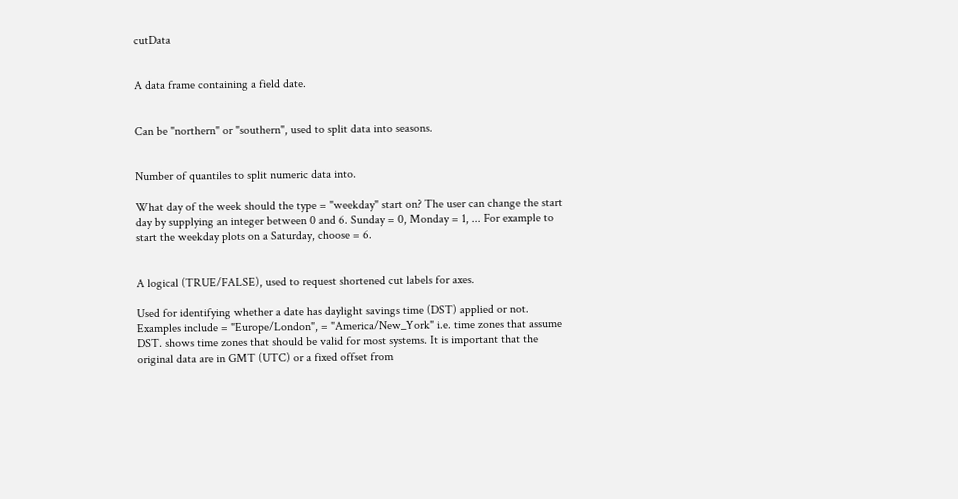cutData


A data frame containing a field date.


Can be "northern" or "southern", used to split data into seasons.


Number of quantiles to split numeric data into.

What day of the week should the type = "weekday" start on? The user can change the start day by supplying an integer between 0 and 6. Sunday = 0, Monday = 1, ... For example to start the weekday plots on a Saturday, choose = 6.


A logical (TRUE/FALSE), used to request shortened cut labels for axes.

Used for identifying whether a date has daylight savings time (DST) applied or not. Examples include = "Europe/London", = "America/New_York" i.e. time zones that assume DST. shows time zones that should be valid for most systems. It is important that the original data are in GMT (UTC) or a fixed offset from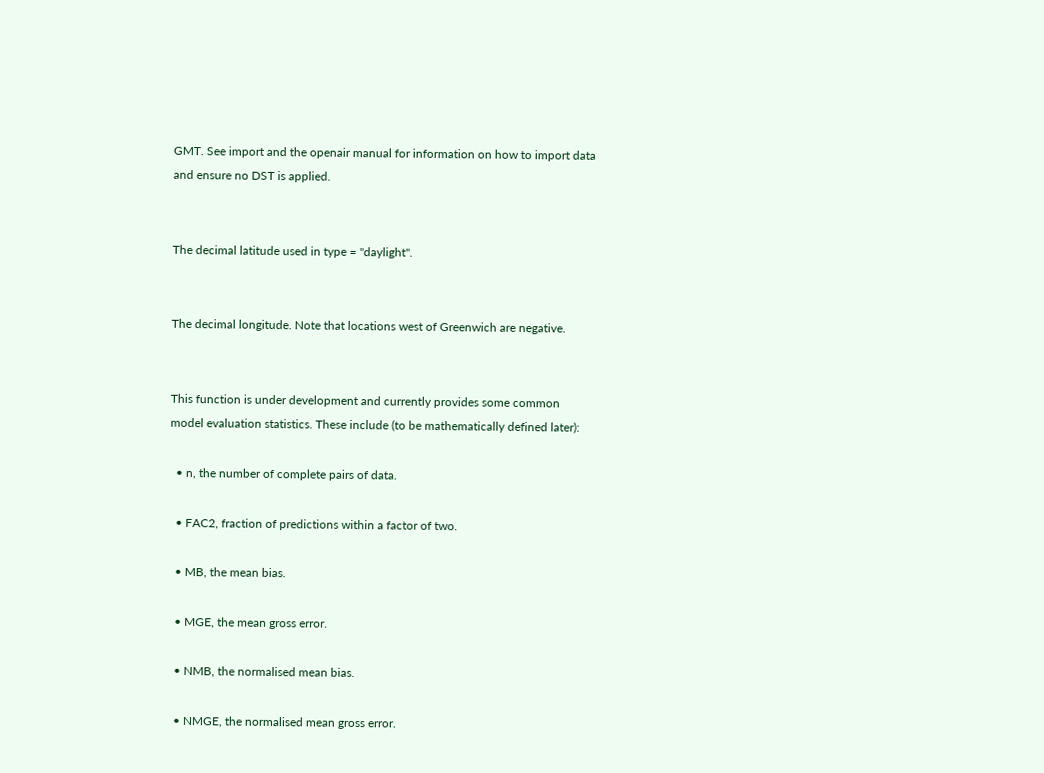GMT. See import and the openair manual for information on how to import data and ensure no DST is applied.


The decimal latitude used in type = "daylight".


The decimal longitude. Note that locations west of Greenwich are negative.


This function is under development and currently provides some common model evaluation statistics. These include (to be mathematically defined later):

  • n, the number of complete pairs of data.

  • FAC2, fraction of predictions within a factor of two.

  • MB, the mean bias.

  • MGE, the mean gross error.

  • NMB, the normalised mean bias.

  • NMGE, the normalised mean gross error.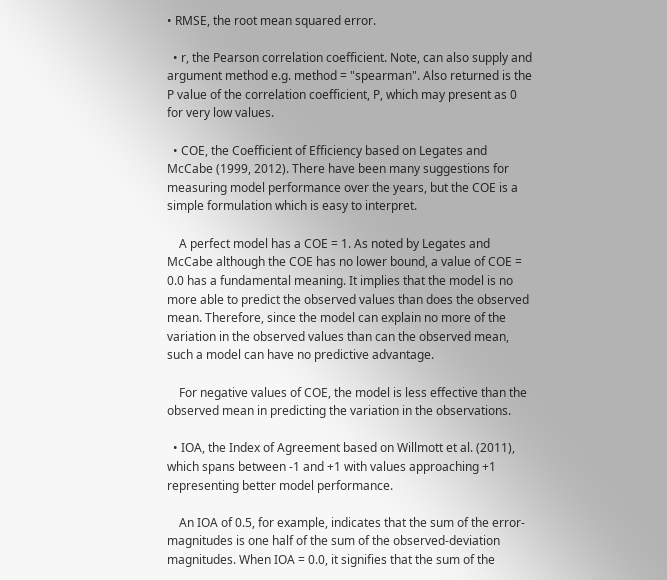• RMSE, the root mean squared error.

  • r, the Pearson correlation coefficient. Note, can also supply and argument method e.g. method = "spearman". Also returned is the P value of the correlation coefficient, P, which may present as 0 for very low values.

  • COE, the Coefficient of Efficiency based on Legates and McCabe (1999, 2012). There have been many suggestions for measuring model performance over the years, but the COE is a simple formulation which is easy to interpret.

    A perfect model has a COE = 1. As noted by Legates and McCabe although the COE has no lower bound, a value of COE = 0.0 has a fundamental meaning. It implies that the model is no more able to predict the observed values than does the observed mean. Therefore, since the model can explain no more of the variation in the observed values than can the observed mean, such a model can have no predictive advantage.

    For negative values of COE, the model is less effective than the observed mean in predicting the variation in the observations.

  • IOA, the Index of Agreement based on Willmott et al. (2011), which spans between -1 and +1 with values approaching +1 representing better model performance.

    An IOA of 0.5, for example, indicates that the sum of the error-magnitudes is one half of the sum of the observed-deviation magnitudes. When IOA = 0.0, it signifies that the sum of the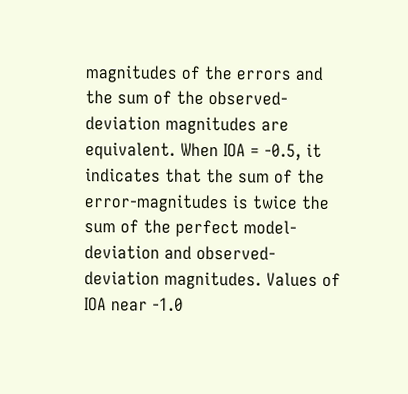magnitudes of the errors and the sum of the observed-deviation magnitudes are equivalent. When IOA = -0.5, it indicates that the sum of the error-magnitudes is twice the sum of the perfect model-deviation and observed-deviation magnitudes. Values of IOA near -1.0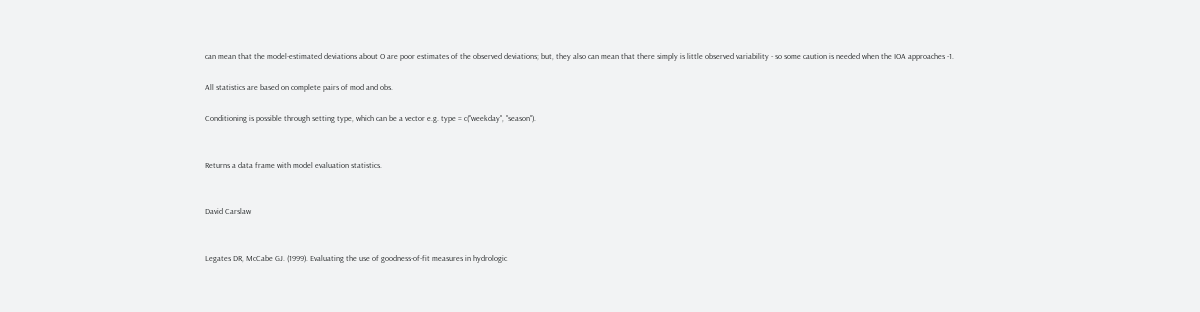can mean that the model-estimated deviations about O are poor estimates of the observed deviations; but, they also can mean that there simply is little observed variability - so some caution is needed when the IOA approaches -1.

All statistics are based on complete pairs of mod and obs.

Conditioning is possible through setting type, which can be a vector e.g. type = c("weekday", "season").


Returns a data frame with model evaluation statistics.


David Carslaw


Legates DR, McCabe GJ. (1999). Evaluating the use of goodness-of-fit measures in hydrologic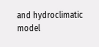and hydroclimatic model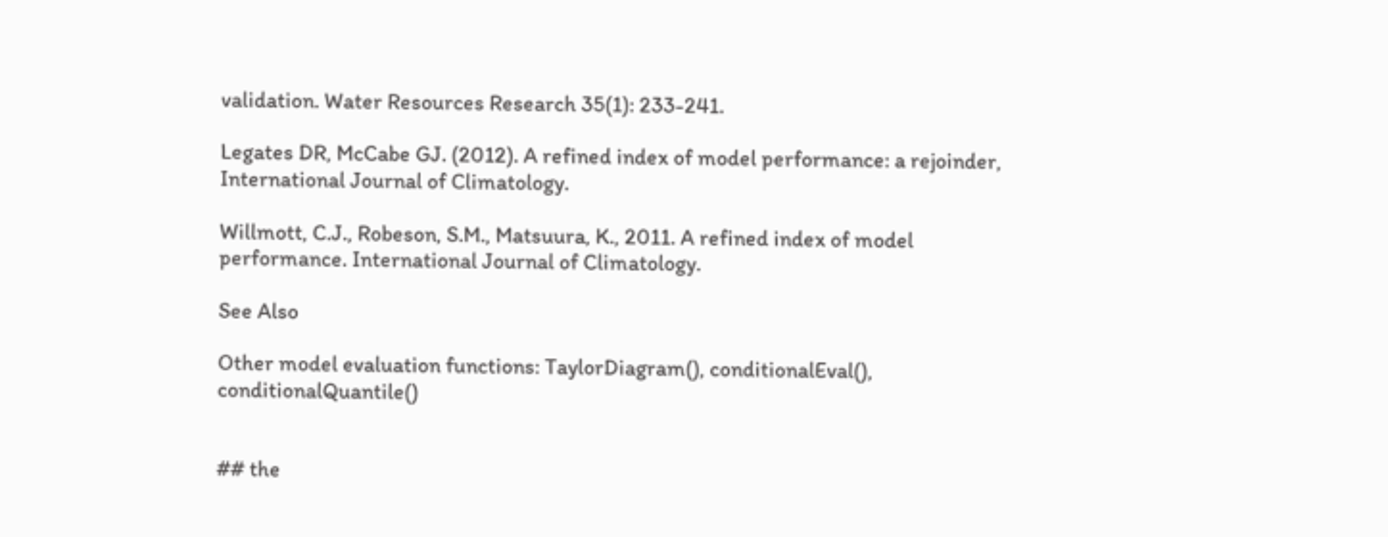validation. Water Resources Research 35(1): 233-241.

Legates DR, McCabe GJ. (2012). A refined index of model performance: a rejoinder, International Journal of Climatology.

Willmott, C.J., Robeson, S.M., Matsuura, K., 2011. A refined index of model performance. International Journal of Climatology.

See Also

Other model evaluation functions: TaylorDiagram(), conditionalEval(), conditionalQuantile()


## the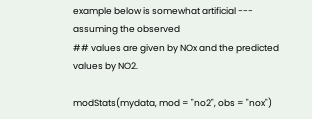example below is somewhat artificial --- assuming the observed
## values are given by NOx and the predicted values by NO2.

modStats(mydata, mod = "no2", obs = "nox")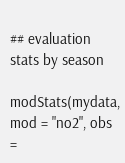## evaluation stats by season

modStats(mydata, mod = "no2", obs =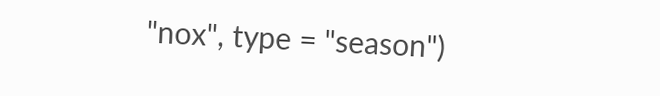"nox", type = "season")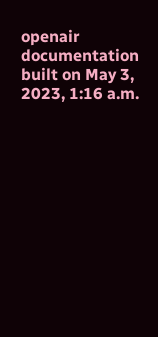openair documentation built on May 3, 2023, 1:16 a.m.